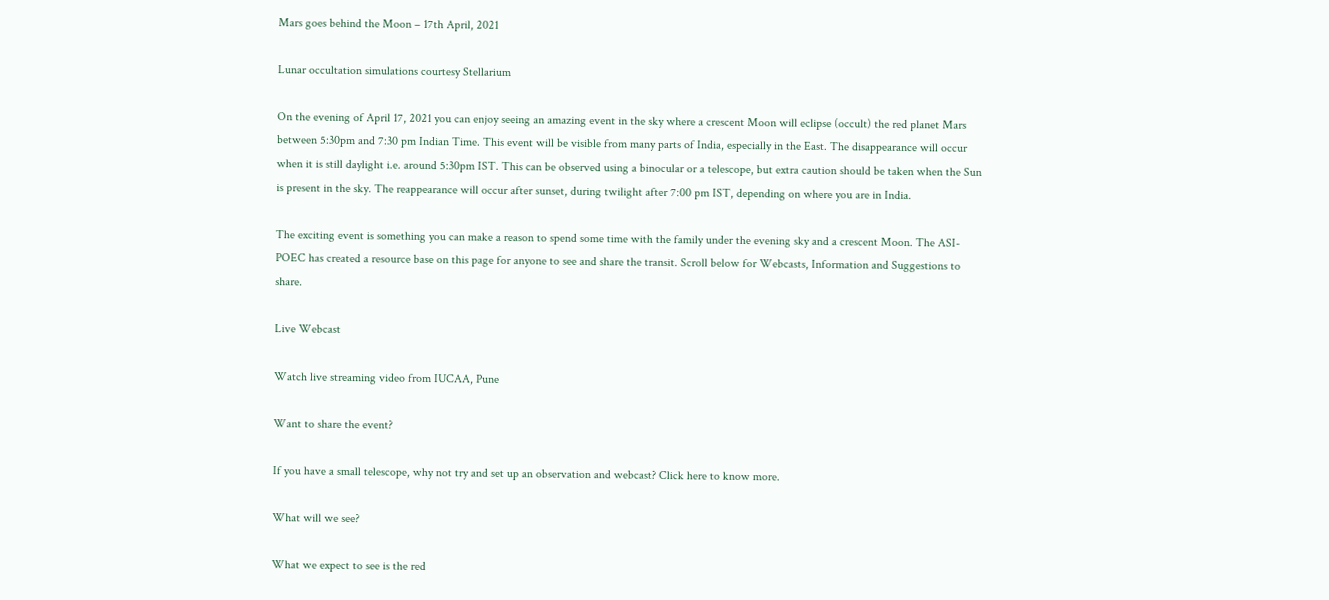Mars goes behind the Moon – 17th April, 2021

Lunar occultation simulations courtesy Stellarium

On the evening of April 17, 2021 you can enjoy seeing an amazing event in the sky where a crescent Moon will eclipse (occult) the red planet Mars between 5:30pm and 7:30 pm Indian Time. This event will be visible from many parts of India, especially in the East. The disappearance will occur when it is still daylight i.e. around 5:30pm IST. This can be observed using a binocular or a telescope, but extra caution should be taken when the Sun is present in the sky. The reappearance will occur after sunset, during twilight after 7:00 pm IST, depending on where you are in India.

The exciting event is something you can make a reason to spend some time with the family under the evening sky and a crescent Moon. The ASI-POEC has created a resource base on this page for anyone to see and share the transit. Scroll below for Webcasts, Information and Suggestions to share.

Live Webcast

Watch live streaming video from IUCAA, Pune

Want to share the event?

If you have a small telescope, why not try and set up an observation and webcast? Click here to know more.

What will we see?

What we expect to see is the red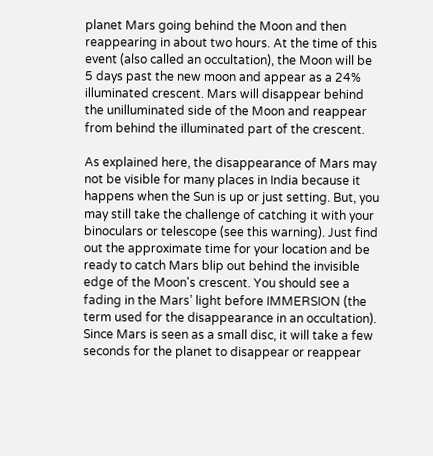planet Mars going behind the Moon and then reappearing in about two hours. At the time of this event (also called an occultation), the Moon will be 5 days past the new moon and appear as a 24% illuminated crescent. Mars will disappear behind the unilluminated side of the Moon and reappear from behind the illuminated part of the crescent.

As explained here, the disappearance of Mars may not be visible for many places in India because it happens when the Sun is up or just setting. But, you may still take the challenge of catching it with your binoculars or telescope (see this warning). Just find out the approximate time for your location and be ready to catch Mars blip out behind the invisible edge of the Moon's crescent. You should see a fading in the Mars’ light before IMMERSION (the term used for the disappearance in an occultation). Since Mars is seen as a small disc, it will take a few seconds for the planet to disappear or reappear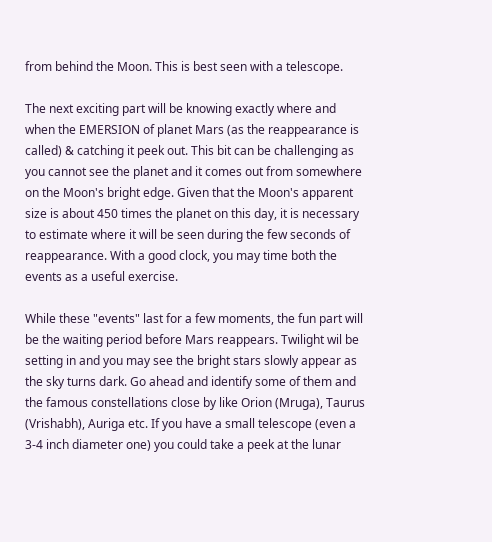from behind the Moon. This is best seen with a telescope.

The next exciting part will be knowing exactly where and when the EMERSION of planet Mars (as the reappearance is called) & catching it peek out. This bit can be challenging as you cannot see the planet and it comes out from somewhere on the Moon's bright edge. Given that the Moon's apparent size is about 450 times the planet on this day, it is necessary to estimate where it will be seen during the few seconds of reappearance. With a good clock, you may time both the events as a useful exercise.

While these "events" last for a few moments, the fun part will be the waiting period before Mars reappears. Twilight wil be setting in and you may see the bright stars slowly appear as the sky turns dark. Go ahead and identify some of them and the famous constellations close by like Orion (Mruga), Taurus (Vrishabh), Auriga etc. If you have a small telescope (even a 3-4 inch diameter one) you could take a peek at the lunar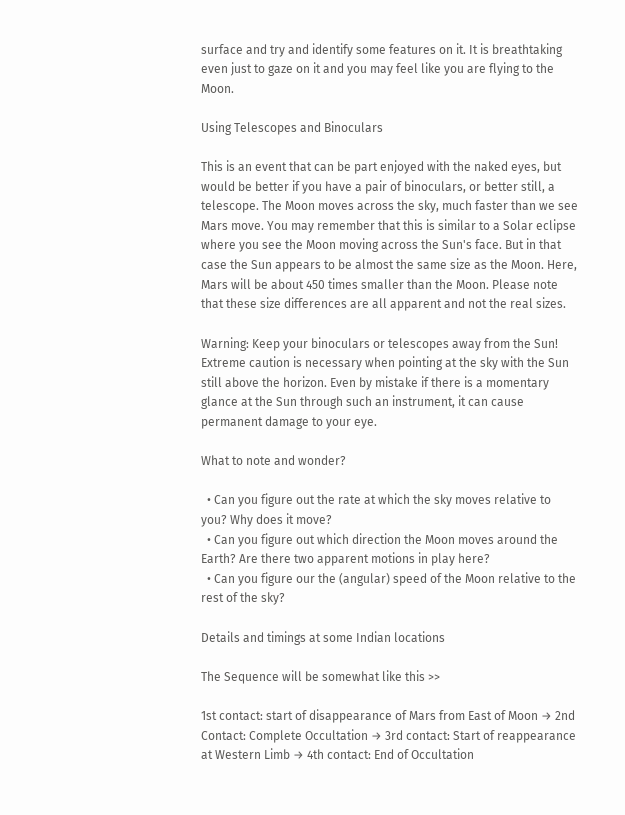surface and try and identify some features on it. It is breathtaking even just to gaze on it and you may feel like you are flying to the Moon.

Using Telescopes and Binoculars

This is an event that can be part enjoyed with the naked eyes, but would be better if you have a pair of binoculars, or better still, a telescope. The Moon moves across the sky, much faster than we see Mars move. You may remember that this is similar to a Solar eclipse where you see the Moon moving across the Sun's face. But in that case the Sun appears to be almost the same size as the Moon. Here, Mars will be about 450 times smaller than the Moon. Please note that these size differences are all apparent and not the real sizes.

Warning: Keep your binoculars or telescopes away from the Sun! Extreme caution is necessary when pointing at the sky with the Sun still above the horizon. Even by mistake if there is a momentary glance at the Sun through such an instrument, it can cause permanent damage to your eye.

What to note and wonder?

  • Can you figure out the rate at which the sky moves relative to you? Why does it move?
  • Can you figure out which direction the Moon moves around the Earth? Are there two apparent motions in play here?
  • Can you figure our the (angular) speed of the Moon relative to the rest of the sky?

Details and timings at some Indian locations

The Sequence will be somewhat like this >>

1st contact: start of disappearance of Mars from East of Moon → 2nd Contact: Complete Occultation → 3rd contact: Start of reappearance at Western Limb → 4th contact: End of Occultation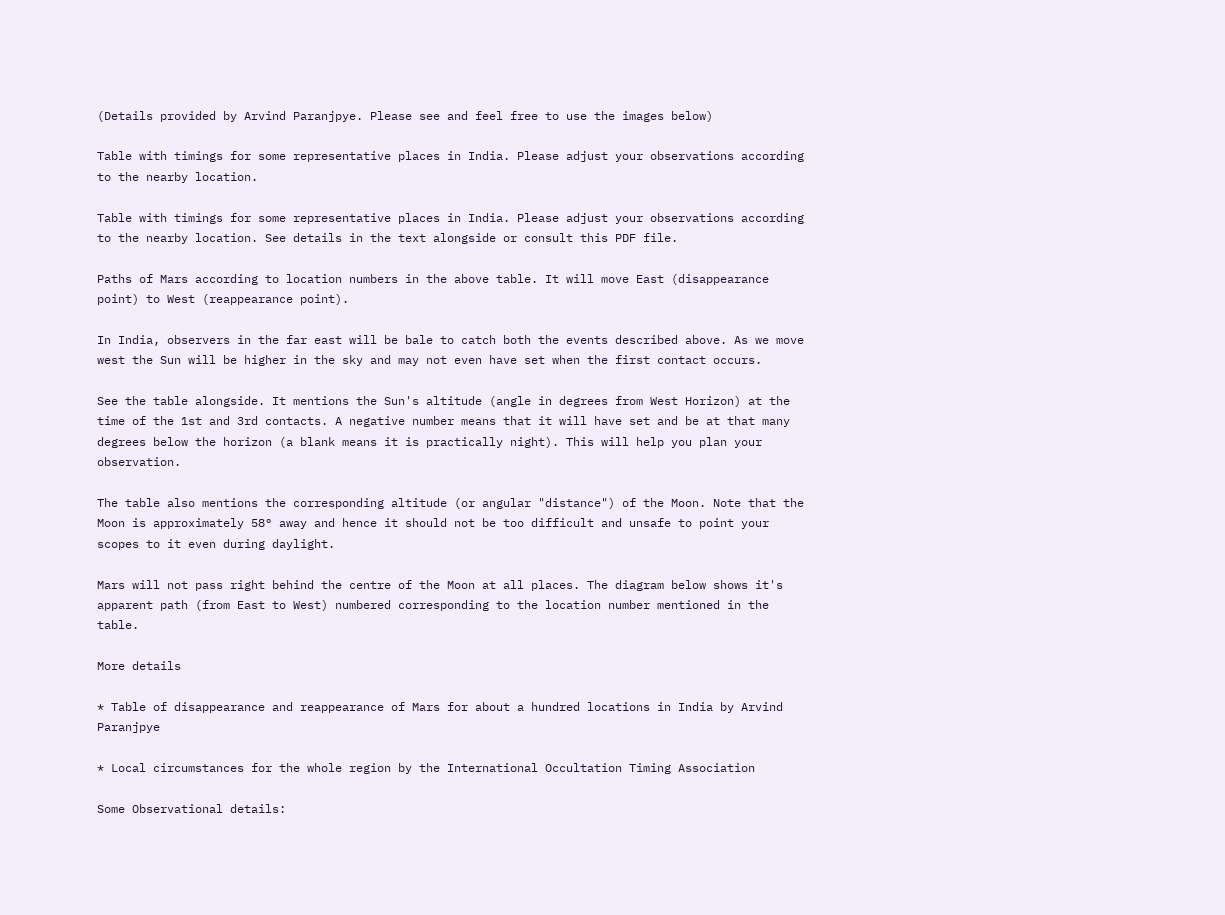(Details provided by Arvind Paranjpye. Please see and feel free to use the images below)

Table with timings for some representative places in India. Please adjust your observations according to the nearby location.

Table with timings for some representative places in India. Please adjust your observations according to the nearby location. See details in the text alongside or consult this PDF file.

Paths of Mars according to location numbers in the above table. It will move East (disappearance point) to West (reappearance point).

In India, observers in the far east will be bale to catch both the events described above. As we move west the Sun will be higher in the sky and may not even have set when the first contact occurs.

See the table alongside. It mentions the Sun's altitude (angle in degrees from West Horizon) at the time of the 1st and 3rd contacts. A negative number means that it will have set and be at that many degrees below the horizon (a blank means it is practically night). This will help you plan your observation.

The table also mentions the corresponding altitude (or angular "distance") of the Moon. Note that the Moon is approximately 58° away and hence it should not be too difficult and unsafe to point your scopes to it even during daylight.

Mars will not pass right behind the centre of the Moon at all places. The diagram below shows it's apparent path (from East to West) numbered corresponding to the location number mentioned in the table.

More details

* Table of disappearance and reappearance of Mars for about a hundred locations in India by Arvind Paranjpye

* Local circumstances for the whole region by the International Occultation Timing Association

Some Observational details: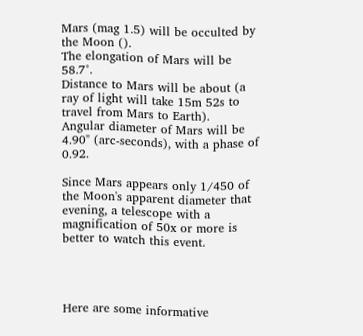Mars (mag 1.5) will be occulted by the Moon ().
The elongation of Mars will be 58.7°.
Distance to Mars will be about (a ray of light will take 15m 52s to travel from Mars to Earth).
Angular diameter of Mars will be 4.90" (arc-seconds), with a phase of 0.92.

Since Mars appears only 1/450 of the Moon's apparent diameter that evening, a telescope with a magnification of 50x or more is better to watch this event.




Here are some informative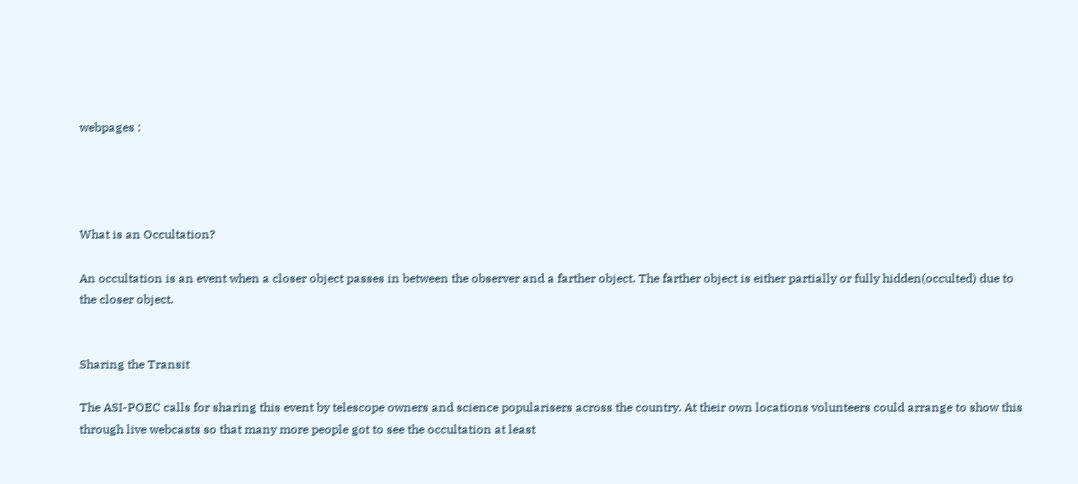webpages :




What is an Occultation?

An occultation is an event when a closer object passes in between the observer and a farther object. The farther object is either partially or fully hidden(occulted) due to the closer object.


Sharing the Transit

The ASI-POEC calls for sharing this event by telescope owners and science popularisers across the country. At their own locations volunteers could arrange to show this through live webcasts so that many more people got to see the occultation at least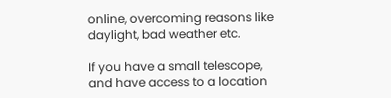online, overcoming reasons like daylight, bad weather etc.

If you have a small telescope, and have access to a location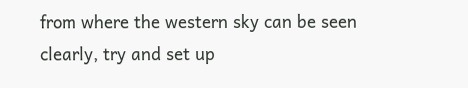from where the western sky can be seen clearly, try and set up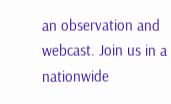an observation and webcast. Join us in a nationwide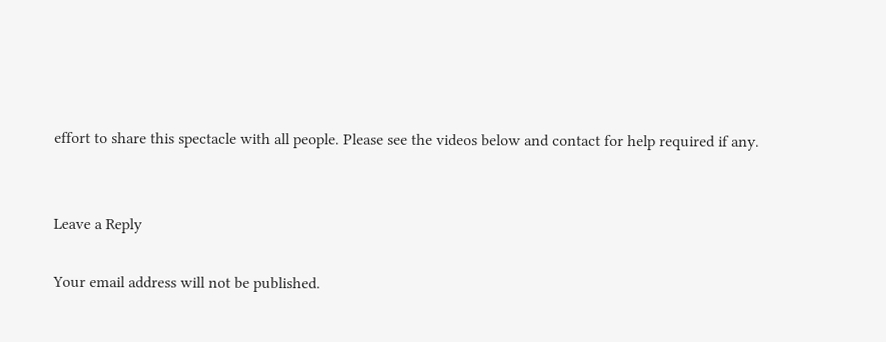effort to share this spectacle with all people. Please see the videos below and contact for help required if any.


Leave a Reply

Your email address will not be published.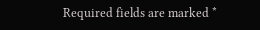Required fields are marked *